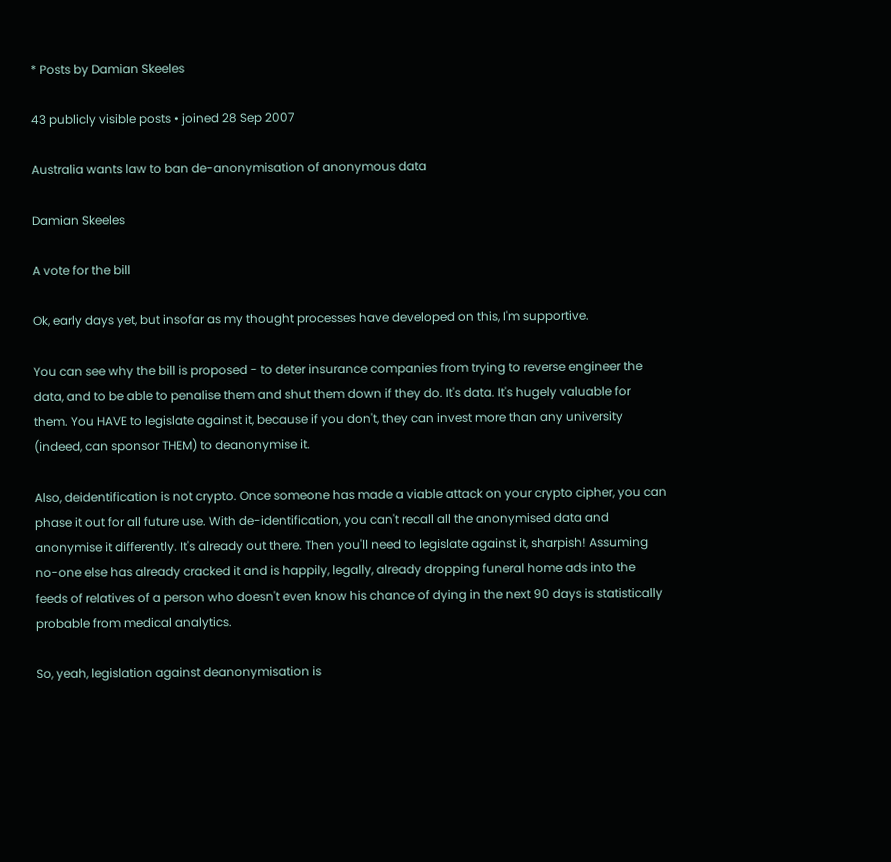* Posts by Damian Skeeles

43 publicly visible posts • joined 28 Sep 2007

Australia wants law to ban de-anonymisation of anonymous data

Damian Skeeles

A vote for the bill

Ok, early days yet, but insofar as my thought processes have developed on this, I'm supportive.

You can see why the bill is proposed - to deter insurance companies from trying to reverse engineer the data, and to be able to penalise them and shut them down if they do. It's data. It's hugely valuable for them. You HAVE to legislate against it, because if you don't, they can invest more than any university (indeed, can sponsor THEM) to deanonymise it.

Also, deidentification is not crypto. Once someone has made a viable attack on your crypto cipher, you can phase it out for all future use. With de-identification, you can't recall all the anonymised data and anonymise it differently. It's already out there. Then you'll need to legislate against it, sharpish! Assuming no-one else has already cracked it and is happily, legally, already dropping funeral home ads into the feeds of relatives of a person who doesn't even know his chance of dying in the next 90 days is statistically probable from medical analytics.

So, yeah, legislation against deanonymisation is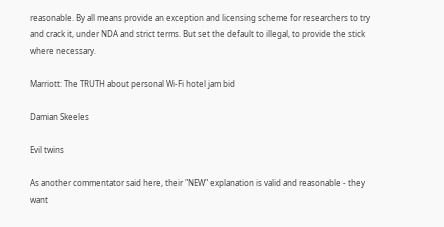reasonable. By all means provide an exception and licensing scheme for researchers to try and crack it, under NDA and strict terms. But set the default to illegal, to provide the stick where necessary.

Marriott: The TRUTH about personal Wi-Fi hotel jam bid

Damian Skeeles

Evil twins

As another commentator said here, their "NEW" explanation is valid and reasonable - they want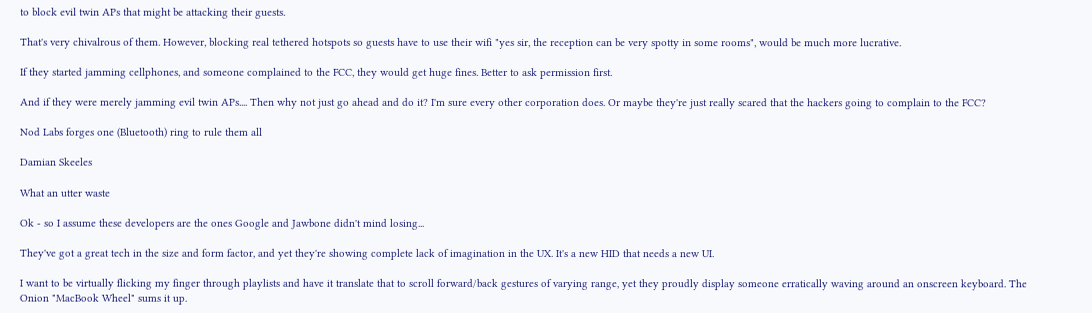to block evil twin APs that might be attacking their guests.

That's very chivalrous of them. However, blocking real tethered hotspots so guests have to use their wifi "yes sir, the reception can be very spotty in some rooms", would be much more lucrative.

If they started jamming cellphones, and someone complained to the FCC, they would get huge fines. Better to ask permission first.

And if they were merely jamming evil twin APs.... Then why not just go ahead and do it? I'm sure every other corporation does. Or maybe they're just really scared that the hackers going to complain to the FCC?

Nod Labs forges one (Bluetooth) ring to rule them all

Damian Skeeles

What an utter waste

Ok - so I assume these developers are the ones Google and Jawbone didn't mind losing...

They've got a great tech in the size and form factor, and yet they're showing complete lack of imagination in the UX. It's a new HID that needs a new UI.

I want to be virtually flicking my finger through playlists and have it translate that to scroll forward/back gestures of varying range, yet they proudly display someone erratically waving around an onscreen keyboard. The Onion "MacBook Wheel" sums it up.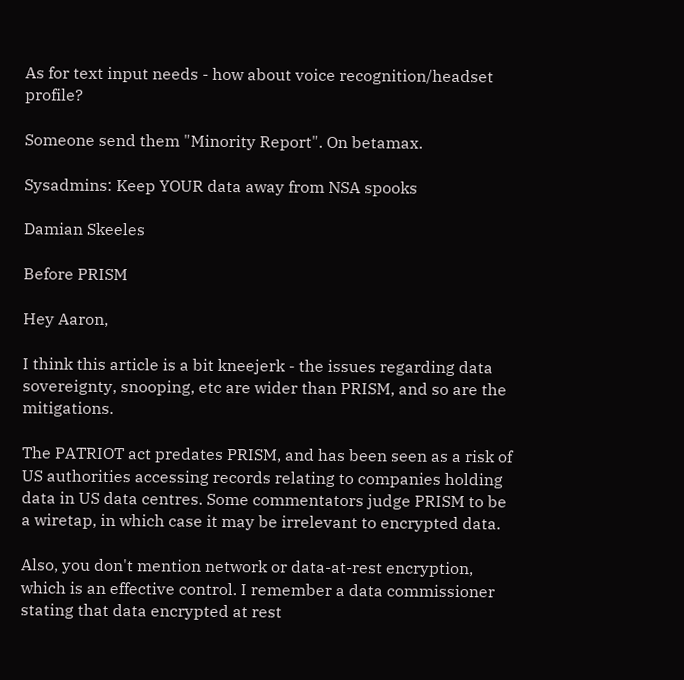As for text input needs - how about voice recognition/headset profile?

Someone send them "Minority Report". On betamax.

Sysadmins: Keep YOUR data away from NSA spooks

Damian Skeeles

Before PRISM

Hey Aaron,

I think this article is a bit kneejerk - the issues regarding data sovereignty, snooping, etc are wider than PRISM, and so are the mitigations.

The PATRIOT act predates PRISM, and has been seen as a risk of US authorities accessing records relating to companies holding data in US data centres. Some commentators judge PRISM to be a wiretap, in which case it may be irrelevant to encrypted data.

Also, you don't mention network or data-at-rest encryption, which is an effective control. I remember a data commissioner stating that data encrypted at rest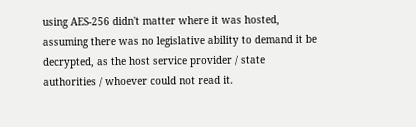using AES-256 didn't matter where it was hosted, assuming there was no legislative ability to demand it be decrypted, as the host service provider / state authorities / whoever could not read it.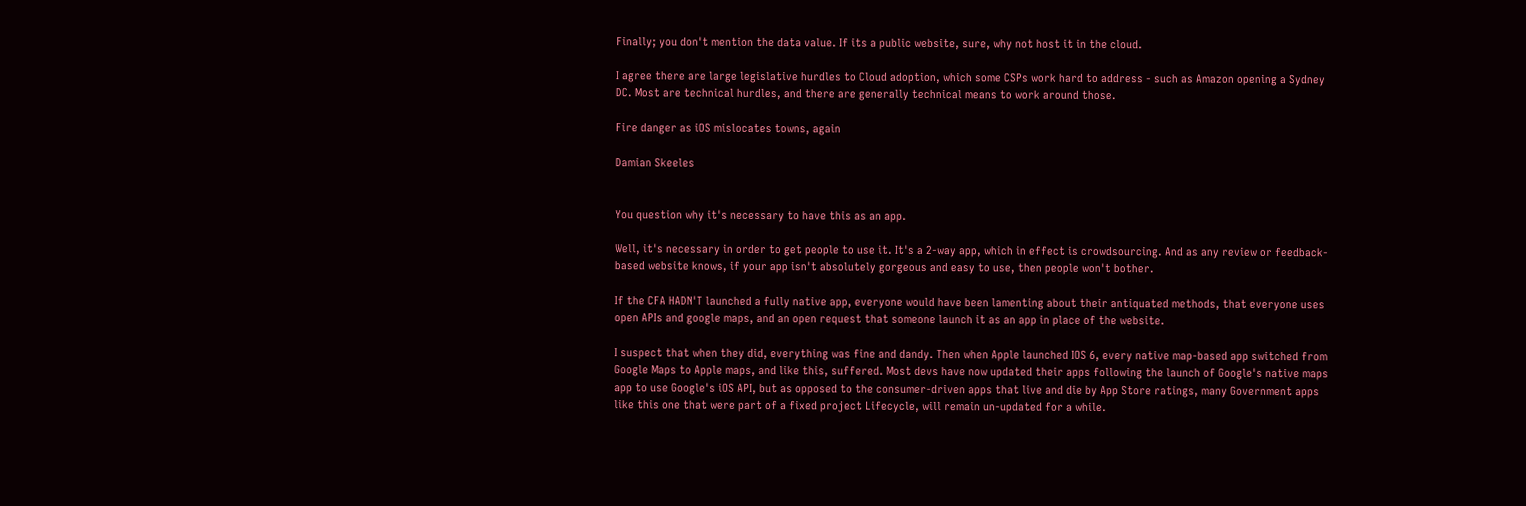Finally; you don't mention the data value. If its a public website, sure, why not host it in the cloud.

I agree there are large legislative hurdles to Cloud adoption, which some CSPs work hard to address - such as Amazon opening a Sydney DC. Most are technical hurdles, and there are generally technical means to work around those.

Fire danger as iOS mislocates towns, again

Damian Skeeles


You question why it's necessary to have this as an app.

Well, it's necessary in order to get people to use it. It's a 2-way app, which in effect is crowdsourcing. And as any review or feedback-based website knows, if your app isn't absolutely gorgeous and easy to use, then people won't bother.

If the CFA HADN'T launched a fully native app, everyone would have been lamenting about their antiquated methods, that everyone uses open APIs and google maps, and an open request that someone launch it as an app in place of the website.

I suspect that when they did, everything was fine and dandy. Then when Apple launched IOS 6, every native map-based app switched from Google Maps to Apple maps, and like this, suffered. Most devs have now updated their apps following the launch of Google's native maps app to use Google's iOS API, but as opposed to the consumer-driven apps that live and die by App Store ratings, many Government apps like this one that were part of a fixed project Lifecycle, will remain un-updated for a while.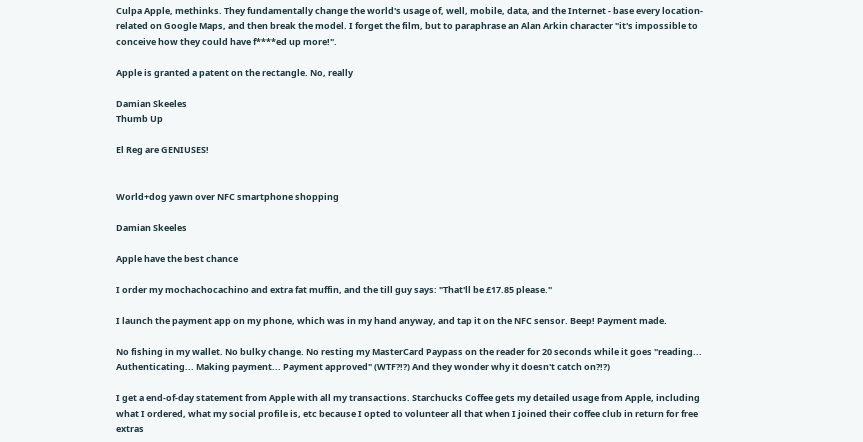Culpa Apple, methinks. They fundamentally change the world's usage of, well, mobile, data, and the Internet - base every location-related on Google Maps, and then break the model. I forget the film, but to paraphrase an Alan Arkin character "it's impossible to conceive how they could have f****ed up more!".

Apple is granted a patent on the rectangle. No, really

Damian Skeeles
Thumb Up

El Reg are GENIUSES!


World+dog yawn over NFC smartphone shopping

Damian Skeeles

Apple have the best chance

I order my mochachocachino and extra fat muffin, and the till guy says: "That'll be £17.85 please."

I launch the payment app on my phone, which was in my hand anyway, and tap it on the NFC sensor. Beep! Payment made.

No fishing in my wallet. No bulky change. No resting my MasterCard Paypass on the reader for 20 seconds while it goes "reading... Authenticating... Making payment... Payment approved" (WTF?!?) And they wonder why it doesn't catch on?!?)

I get a end-of-day statement from Apple with all my transactions. Starchucks Coffee gets my detailed usage from Apple, including what I ordered, what my social profile is, etc because I opted to volunteer all that when I joined their coffee club in return for free extras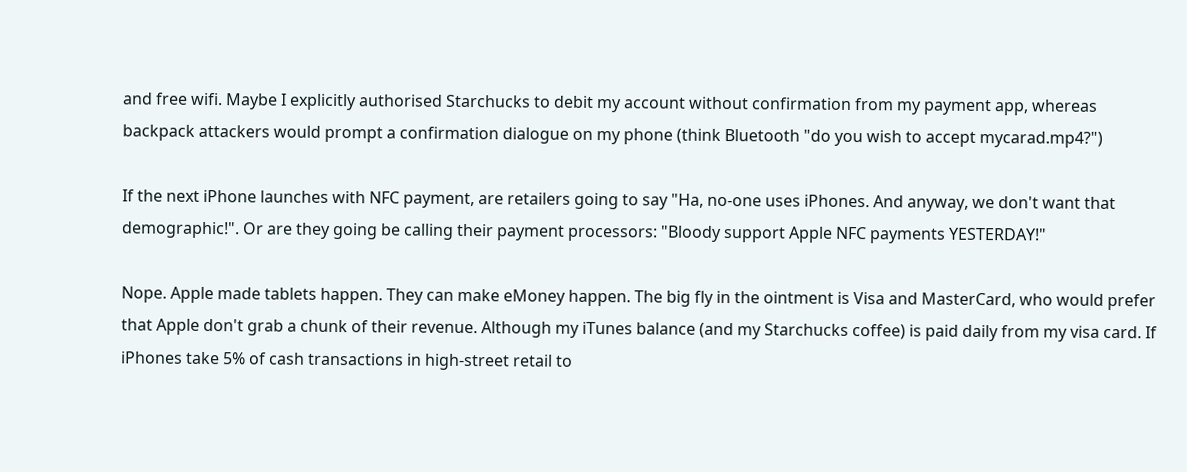and free wifi. Maybe I explicitly authorised Starchucks to debit my account without confirmation from my payment app, whereas backpack attackers would prompt a confirmation dialogue on my phone (think Bluetooth "do you wish to accept mycarad.mp4?")

If the next iPhone launches with NFC payment, are retailers going to say "Ha, no-one uses iPhones. And anyway, we don't want that demographic!". Or are they going be calling their payment processors: "Bloody support Apple NFC payments YESTERDAY!"

Nope. Apple made tablets happen. They can make eMoney happen. The big fly in the ointment is Visa and MasterCard, who would prefer that Apple don't grab a chunk of their revenue. Although my iTunes balance (and my Starchucks coffee) is paid daily from my visa card. If iPhones take 5% of cash transactions in high-street retail to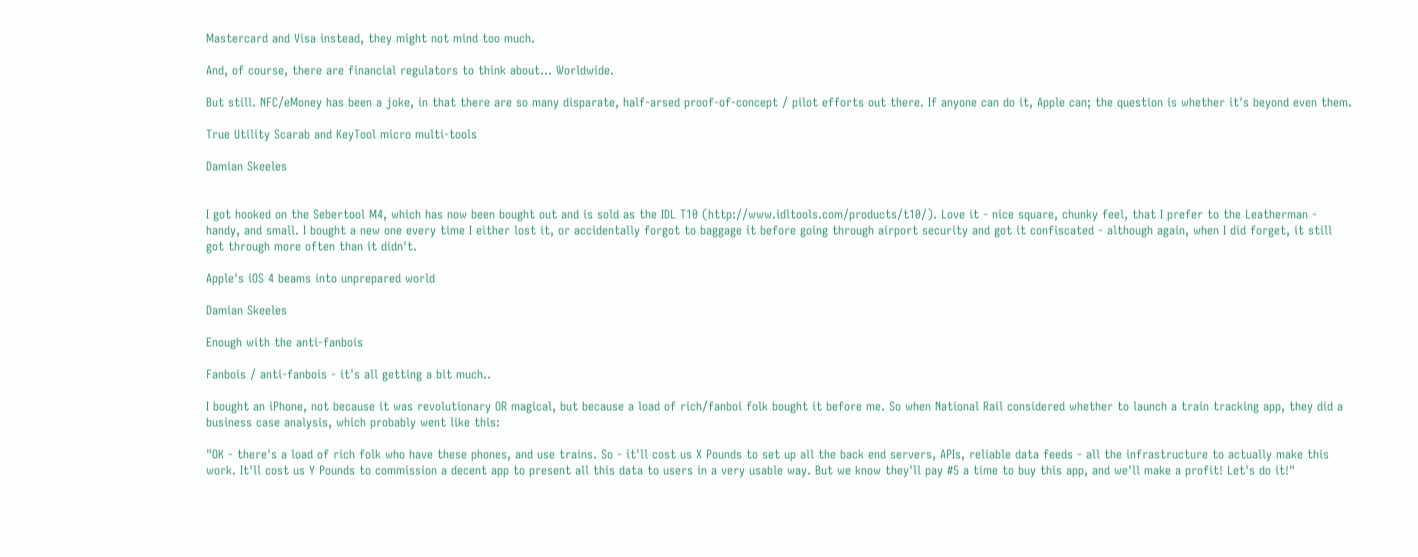Mastercard and Visa instead, they might not mind too much.

And, of course, there are financial regulators to think about... Worldwide.

But still. NFC/eMoney has been a joke, in that there are so many disparate, half-arsed proof-of-concept / pilot efforts out there. If anyone can do it, Apple can; the question is whether it's beyond even them.

True Utility Scarab and KeyTool micro multi-tools

Damian Skeeles


I got hooked on the Sebertool M4, which has now been bought out and is sold as the IDL T10 (http://www.idltools.com/products/t10/). Love it - nice square, chunky feel, that I prefer to the Leatherman - handy, and small. I bought a new one every time I either lost it, or accidentally forgot to baggage it before going through airport security and got it confiscated - although again, when I did forget, it still got through more often than it didn't.

Apple's iOS 4 beams into unprepared world

Damian Skeeles

Enough with the anti-fanbois

Fanbois / anti-fanbois - it's all getting a bit much..

I bought an iPhone, not because it was revolutionary OR magical, but because a load of rich/fanboi folk bought it before me. So when National Rail considered whether to launch a train tracking app, they did a business case analysis, which probably went like this:

"OK - there's a load of rich folk who have these phones, and use trains. So - it'll cost us X Pounds to set up all the back end servers, APIs, reliable data feeds - all the infrastructure to actually make this work. It'll cost us Y Pounds to commission a decent app to present all this data to users in a very usable way. But we know they'll pay #5 a time to buy this app, and we'll make a profit! Let's do it!"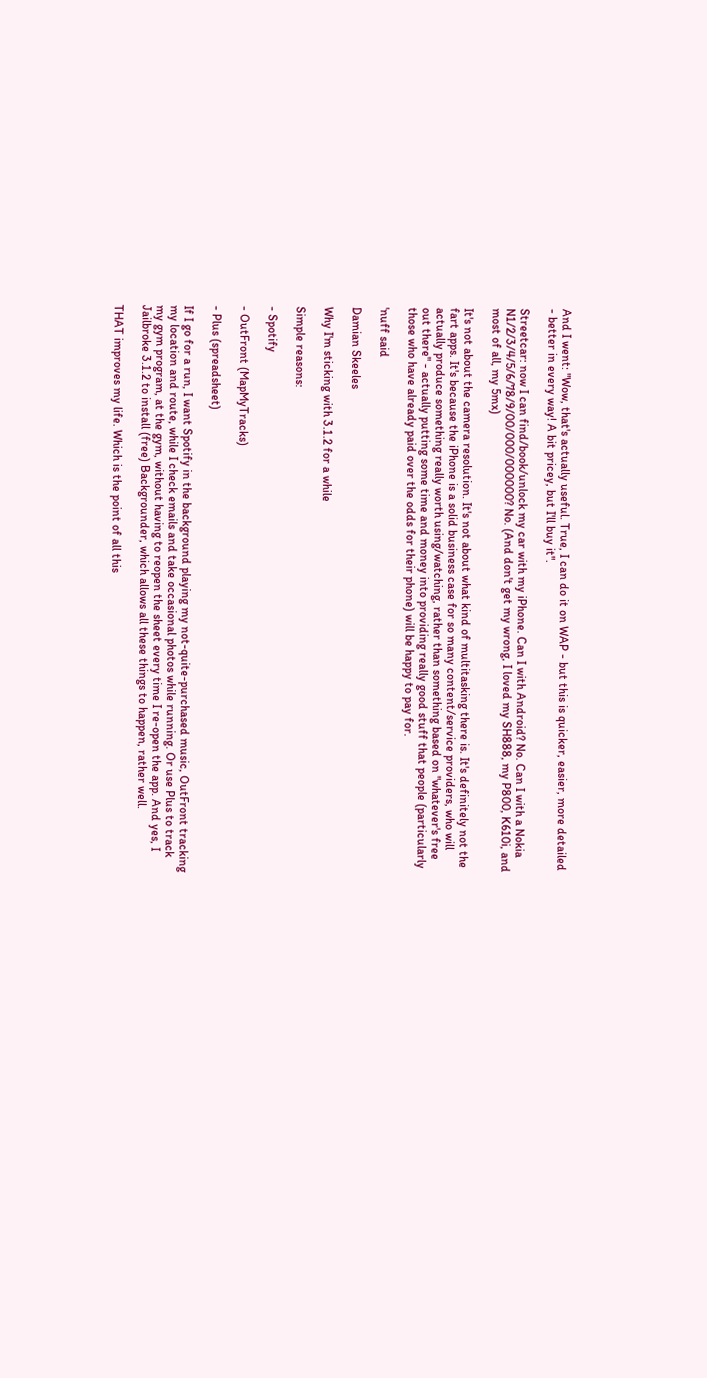And I went: "Wow, that's actually useful. True, I can do it on WAP - but this is quicker, easier, more detailed - better in every way! A bit pricey, but I'll buy it".

Streetcar: now I can find/book/unlock my car with my iPhone. Can I with Android? No. Can I with a Nokia N1/2/3/4/5/6/78/9/00/000/000000? No. (And don't get my wrong, I loved my SH888, my P800, K610i, and most of all, my 5mx)

It's not about the camera resolution. It's not about what kind of multitasking there is. It's definitely not the fart apps. It's because the iPhone is a solid business case for so many content/service providers, who will actually produce something really worth using/watching, rather than something based on "whatever's free out there" - actually putting some time and money into providing really good stuff that people (particularly those who have already paid over the odds for their phone) will be happy to pay for.

'nuff said

Damian Skeeles

Why I'm sticking with 3.1.2 for a while

Simple reasons:

- Spotify

- OutFront (MapMyTracks)

- Plus (spreadsheet)

If I go for a run, I want Spotify in the background playing my not-quite-purchased music, OutFront tracking my location and route, while I check emails and take occasional photos while running. Or use Plus to track my gym program, at the gym, without having to reopen the sheet every time I re-open the app. And yes, I Jailbroke 3.1.2 to install (free) Backgrounder, which allows all these things to happen, rather well.

THAT improves my life. Which is the point of all this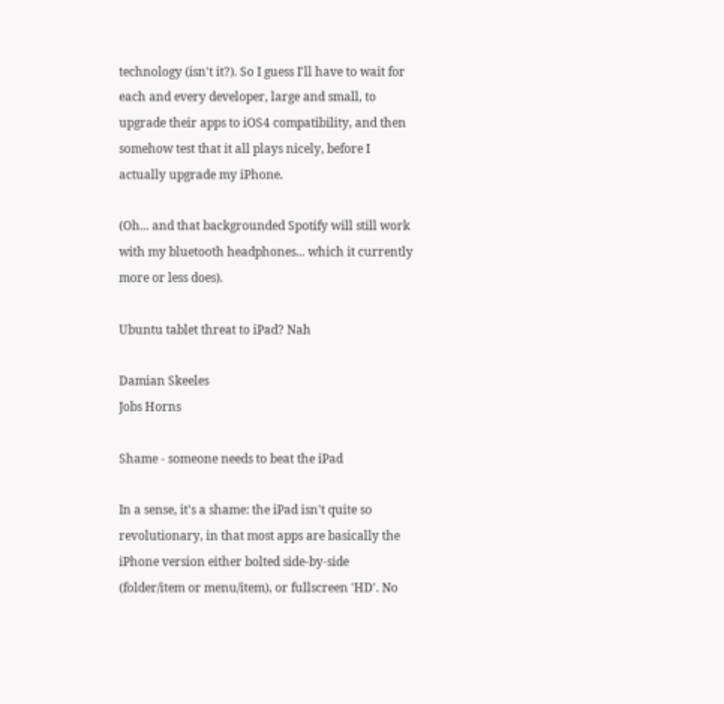technology (isn't it?). So I guess I'll have to wait for each and every developer, large and small, to upgrade their apps to iOS4 compatibility, and then somehow test that it all plays nicely, before I actually upgrade my iPhone.

(Oh... and that backgrounded Spotify will still work with my bluetooth headphones... which it currently more or less does).

Ubuntu tablet threat to iPad? Nah

Damian Skeeles
Jobs Horns

Shame - someone needs to beat the iPad

In a sense, it's a shame: the iPad isn't quite so revolutionary, in that most apps are basically the iPhone version either bolted side-by-side (folder/item or menu/item), or fullscreen 'HD'. No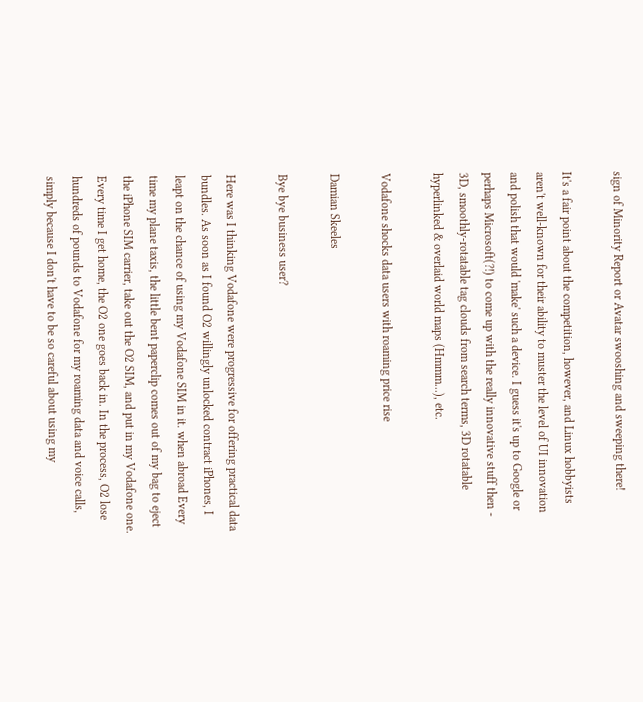sign of Minority Report or Avatar swooshing and sweeping there!

It's a fair point about the competition, however, and Linux hobbyists aren't well-known for their ability to muster the level of UI innovation and polish that would 'make' such a device. I guess it's up to Google or perhaps Microsoft(?!) to come up with the really innovative stuff then - 3D, smoothly-rotatable tag clouds from search terms, 3D rotatable hyperlinked & overlaid world maps (Hmmm...), etc.

Vodafone shocks data users with roaming price rise

Damian Skeeles

Bye bye business user?

Here was I thinking Vodafone were progressive for offering practical data bundles. As soon as I found O2 willingly unlocked contract iPhones, I leapt on the chance of using my Vodafone SIM in it. when abroad Every time my plane taxis, the little bent paperclip comes out of my bag to eject the iPhone SIM carrier, take out the O2 SIM, and put in my Vodafone one. Every time I get home, the O2 one goes back in. In the process, O2 lose hundreds of pounds to Vodafone for my roaming data and voice calls, simply because I don't have to be so careful about using my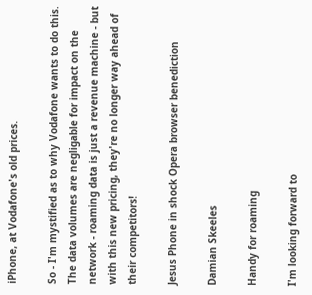iPhone, at Vodafone's old prices.

So - I'm mystified as to why Vodafone wants to do this. The data volumes are negligable for impact on the network - roaming data is just a revenue machine - but with this new pricing, they're no longer way ahead of their competitors!

Jesus Phone in shock Opera browser benediction

Damian Skeeles

Handy for roaming

I'm looking forward to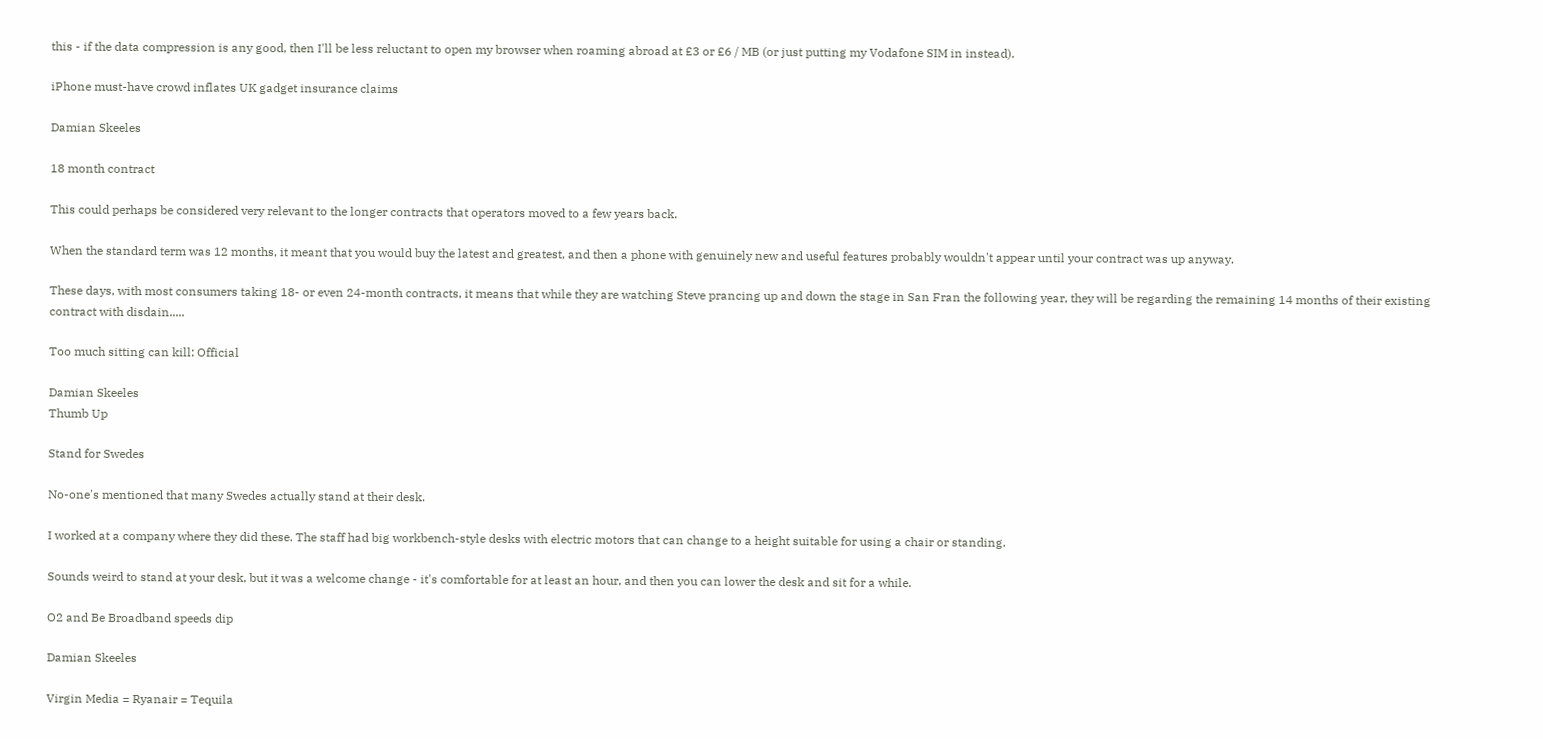this - if the data compression is any good, then I'll be less reluctant to open my browser when roaming abroad at £3 or £6 / MB (or just putting my Vodafone SIM in instead).

iPhone must-have crowd inflates UK gadget insurance claims

Damian Skeeles

18 month contract

This could perhaps be considered very relevant to the longer contracts that operators moved to a few years back.

When the standard term was 12 months, it meant that you would buy the latest and greatest, and then a phone with genuinely new and useful features probably wouldn't appear until your contract was up anyway.

These days, with most consumers taking 18- or even 24-month contracts, it means that while they are watching Steve prancing up and down the stage in San Fran the following year, they will be regarding the remaining 14 months of their existing contract with disdain.....

Too much sitting can kill: Official

Damian Skeeles
Thumb Up

Stand for Swedes

No-one's mentioned that many Swedes actually stand at their desk.

I worked at a company where they did these. The staff had big workbench-style desks with electric motors that can change to a height suitable for using a chair or standing.

Sounds weird to stand at your desk, but it was a welcome change - it's comfortable for at least an hour, and then you can lower the desk and sit for a while.

O2 and Be Broadband speeds dip

Damian Skeeles

Virgin Media = Ryanair = Tequila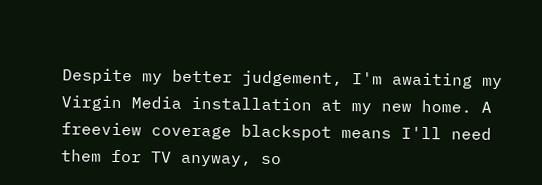Despite my better judgement, I'm awaiting my Virgin Media installation at my new home. A freeview coverage blackspot means I'll need them for TV anyway, so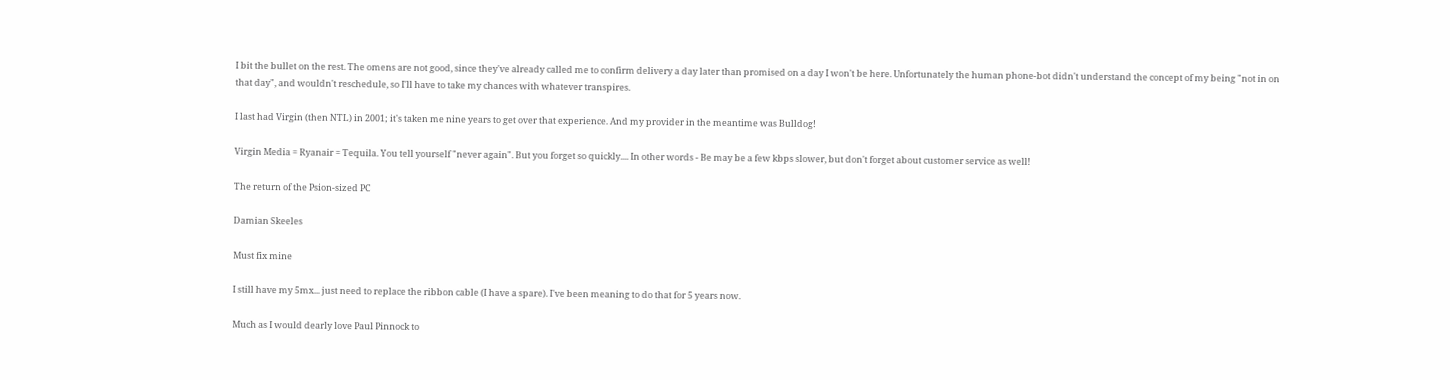I bit the bullet on the rest. The omens are not good, since they've already called me to confirm delivery a day later than promised on a day I won't be here. Unfortunately the human phone-bot didn't understand the concept of my being "not in on that day", and wouldn't reschedule, so I'll have to take my chances with whatever transpires.

I last had Virgin (then NTL) in 2001; it's taken me nine years to get over that experience. And my provider in the meantime was Bulldog!

Virgin Media = Ryanair = Tequila. You tell yourself "never again". But you forget so quickly.... In other words - Be may be a few kbps slower, but don't forget about customer service as well!

The return of the Psion-sized PC

Damian Skeeles

Must fix mine

I still have my 5mx... just need to replace the ribbon cable (I have a spare). I've been meaning to do that for 5 years now.

Much as I would dearly love Paul Pinnock to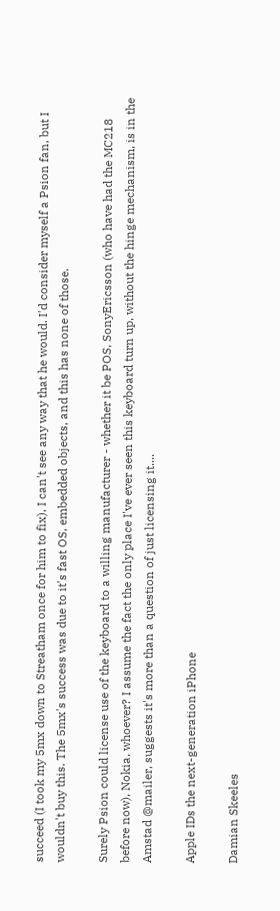succeed (I took my 5mx down to Streatham once for him to fix), I can't see any way that he would. I'd consider myself a Psion fan, but I wouldn't buy this. The 5mx's success was due to it's fast OS, embedded objects, and this has none of those.

Surely Psion could license use of the keyboard to a willing manufacturer - whether it be POS, SonyEricsson (who have had the MC218 before now), Nokia, whoever? I assume the fact the only place I've ever seen this keyboard turn up, without the hinge mechanism, is in the Amstad @mailer, suggests it's more than a question of just licensing it....

Apple IDs the next-generation iPhone

Damian Skeeles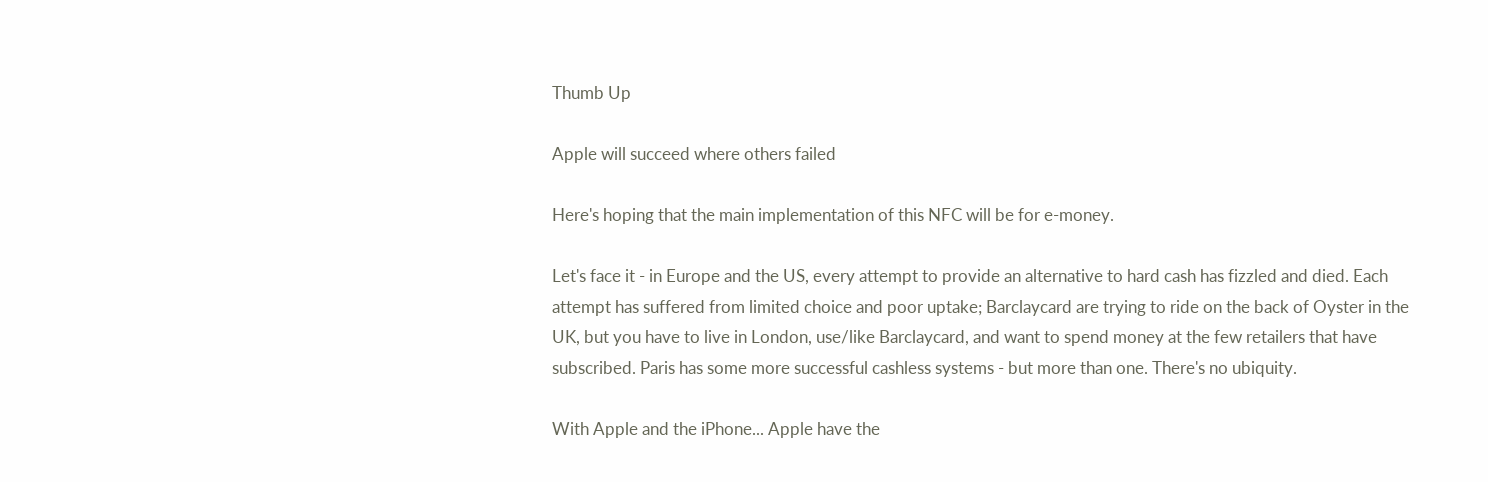Thumb Up

Apple will succeed where others failed

Here's hoping that the main implementation of this NFC will be for e-money.

Let's face it - in Europe and the US, every attempt to provide an alternative to hard cash has fizzled and died. Each attempt has suffered from limited choice and poor uptake; Barclaycard are trying to ride on the back of Oyster in the UK, but you have to live in London, use/like Barclaycard, and want to spend money at the few retailers that have subscribed. Paris has some more successful cashless systems - but more than one. There's no ubiquity.

With Apple and the iPhone... Apple have the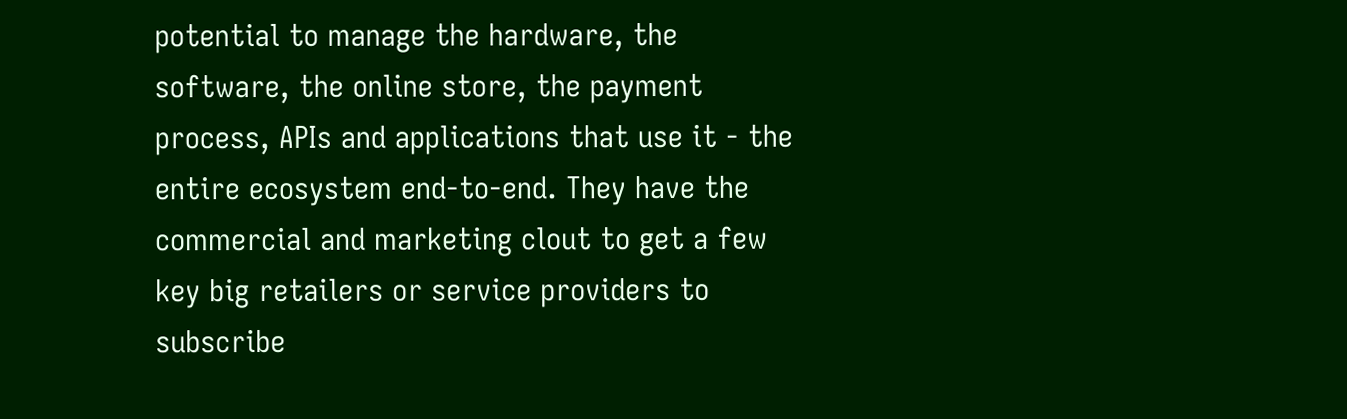potential to manage the hardware, the software, the online store, the payment process, APIs and applications that use it - the entire ecosystem end-to-end. They have the commercial and marketing clout to get a few key big retailers or service providers to subscribe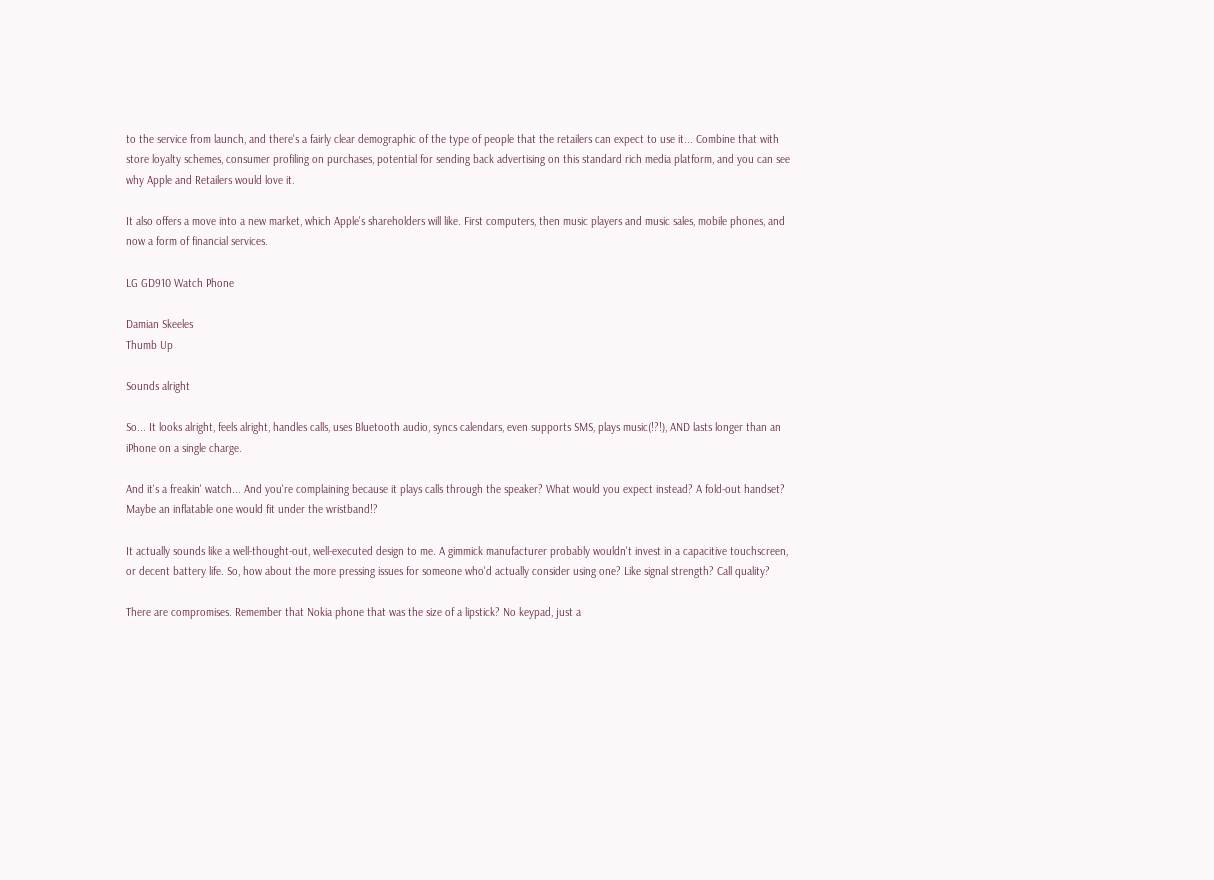to the service from launch, and there's a fairly clear demographic of the type of people that the retailers can expect to use it... Combine that with store loyalty schemes, consumer profiling on purchases, potential for sending back advertising on this standard rich media platform, and you can see why Apple and Retailers would love it.

It also offers a move into a new market, which Apple's shareholders will like. First computers, then music players and music sales, mobile phones, and now a form of financial services.

LG GD910 Watch Phone

Damian Skeeles
Thumb Up

Sounds alright

So... It looks alright, feels alright, handles calls, uses Bluetooth audio, syncs calendars, even supports SMS, plays music(!?!), AND lasts longer than an iPhone on a single charge.

And it's a freakin' watch... And you're complaining because it plays calls through the speaker? What would you expect instead? A fold-out handset? Maybe an inflatable one would fit under the wristband!?

It actually sounds like a well-thought-out, well-executed design to me. A gimmick manufacturer probably wouldn't invest in a capacitive touchscreen, or decent battery life. So, how about the more pressing issues for someone who'd actually consider using one? Like signal strength? Call quality?

There are compromises. Remember that Nokia phone that was the size of a lipstick? No keypad, just a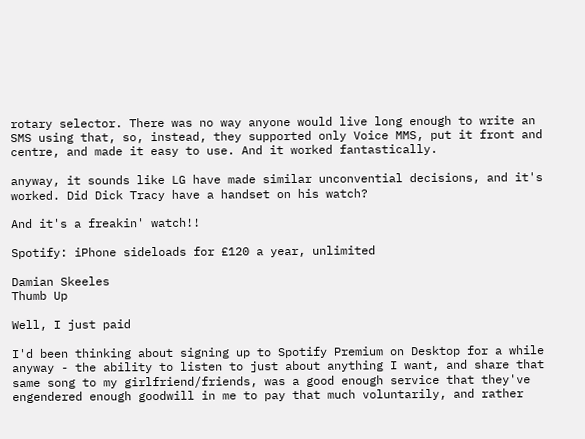rotary selector. There was no way anyone would live long enough to write an SMS using that, so, instead, they supported only Voice MMS, put it front and centre, and made it easy to use. And it worked fantastically.

anyway, it sounds like LG have made similar unconvential decisions, and it's worked. Did Dick Tracy have a handset on his watch?

And it's a freakin' watch!!

Spotify: iPhone sideloads for £120 a year, unlimited

Damian Skeeles
Thumb Up

Well, I just paid

I'd been thinking about signing up to Spotify Premium on Desktop for a while anyway - the ability to listen to just about anything I want, and share that same song to my girlfriend/friends, was a good enough service that they've engendered enough goodwill in me to pay that much voluntarily, and rather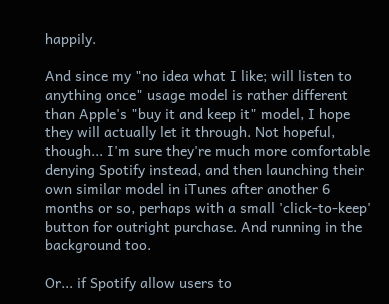happily.

And since my "no idea what I like; will listen to anything once" usage model is rather different than Apple's "buy it and keep it" model, I hope they will actually let it through. Not hopeful, though... I'm sure they're much more comfortable denying Spotify instead, and then launching their own similar model in iTunes after another 6 months or so, perhaps with a small 'click-to-keep' button for outright purchase. And running in the background too.

Or... if Spotify allow users to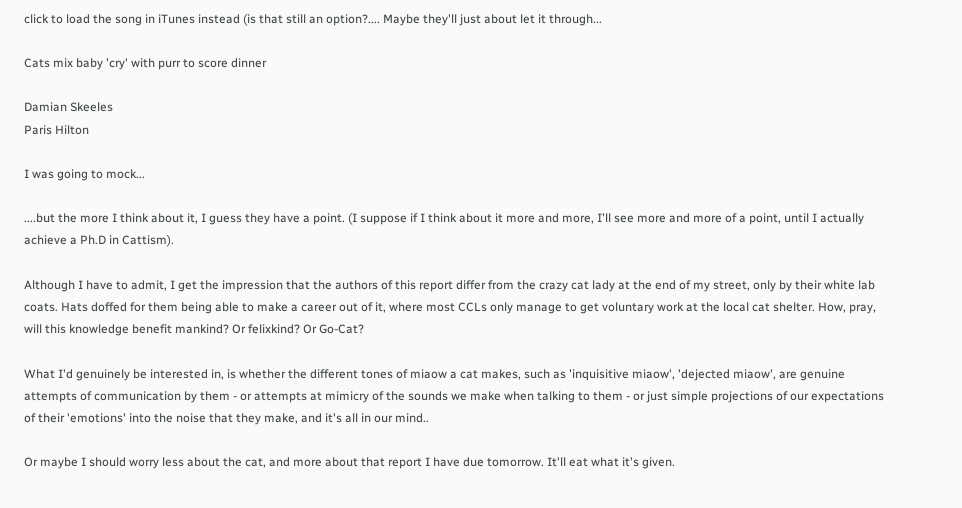click to load the song in iTunes instead (is that still an option?.... Maybe they'll just about let it through...

Cats mix baby 'cry' with purr to score dinner

Damian Skeeles
Paris Hilton

I was going to mock...

....but the more I think about it, I guess they have a point. (I suppose if I think about it more and more, I'll see more and more of a point, until I actually achieve a Ph.D in Cattism).

Although I have to admit, I get the impression that the authors of this report differ from the crazy cat lady at the end of my street, only by their white lab coats. Hats doffed for them being able to make a career out of it, where most CCLs only manage to get voluntary work at the local cat shelter. How, pray, will this knowledge benefit mankind? Or felixkind? Or Go-Cat?

What I'd genuinely be interested in, is whether the different tones of miaow a cat makes, such as 'inquisitive miaow', 'dejected miaow', are genuine attempts of communication by them - or attempts at mimicry of the sounds we make when talking to them - or just simple projections of our expectations of their 'emotions' into the noise that they make, and it's all in our mind..

Or maybe I should worry less about the cat, and more about that report I have due tomorrow. It'll eat what it's given.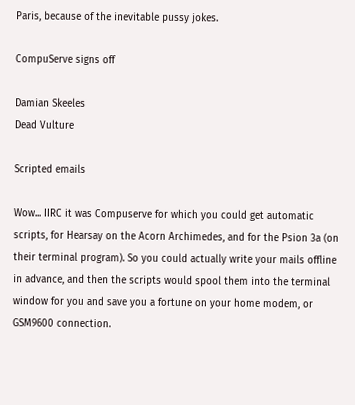Paris, because of the inevitable pussy jokes.

CompuServe signs off

Damian Skeeles
Dead Vulture

Scripted emails

Wow... IIRC it was Compuserve for which you could get automatic scripts, for Hearsay on the Acorn Archimedes, and for the Psion 3a (on their terminal program). So you could actually write your mails offline in advance, and then the scripts would spool them into the terminal window for you and save you a fortune on your home modem, or GSM9600 connection.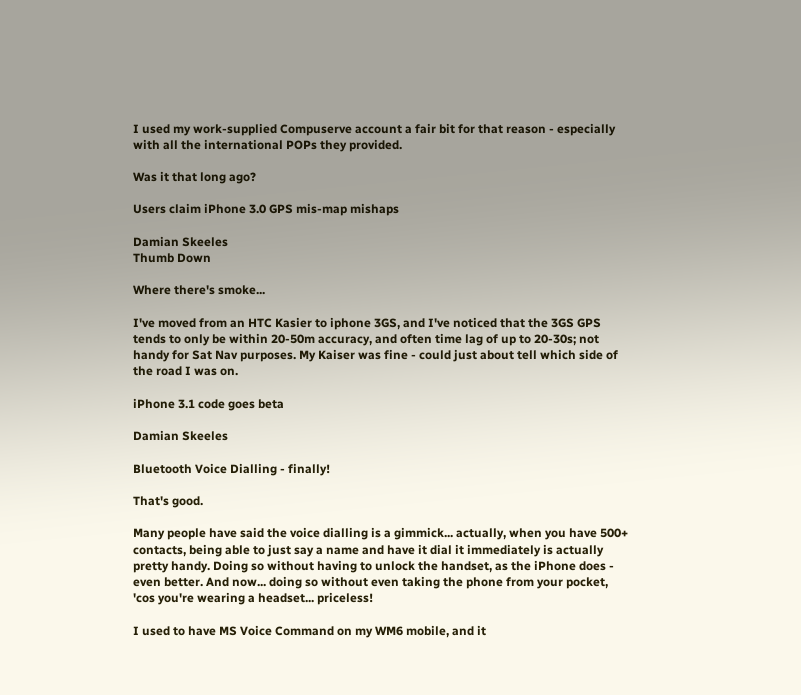I used my work-supplied Compuserve account a fair bit for that reason - especially with all the international POPs they provided.

Was it that long ago?

Users claim iPhone 3.0 GPS mis-map mishaps

Damian Skeeles
Thumb Down

Where there's smoke...

I've moved from an HTC Kasier to iphone 3GS, and I've noticed that the 3GS GPS tends to only be within 20-50m accuracy, and often time lag of up to 20-30s; not handy for Sat Nav purposes. My Kaiser was fine - could just about tell which side of the road I was on.

iPhone 3.1 code goes beta

Damian Skeeles

Bluetooth Voice Dialling - finally!

That's good.

Many people have said the voice dialling is a gimmick... actually, when you have 500+ contacts, being able to just say a name and have it dial it immediately is actually pretty handy. Doing so without having to unlock the handset, as the iPhone does - even better. And now... doing so without even taking the phone from your pocket, 'cos you're wearing a headset... priceless!

I used to have MS Voice Command on my WM6 mobile, and it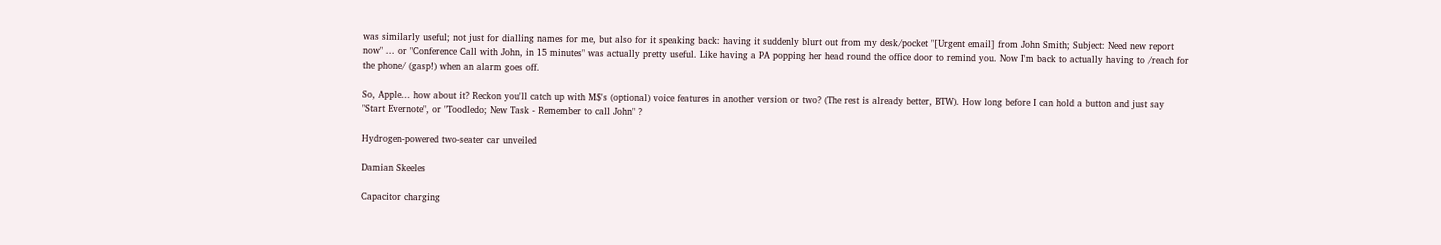was similarly useful; not just for dialling names for me, but also for it speaking back: having it suddenly blurt out from my desk/pocket "[Urgent email] from John Smith; Subject: Need new report now" ... or "Conference Call with John, in 15 minutes" was actually pretty useful. Like having a PA popping her head round the office door to remind you. Now I'm back to actually having to /reach for the phone/ (gasp!) when an alarm goes off.

So, Apple... how about it? Reckon you'll catch up with M$'s (optional) voice features in another version or two? (The rest is already better, BTW). How long before I can hold a button and just say "Start Evernote", or "Toodledo; New Task - Remember to call John" ?

Hydrogen-powered two-seater car unveiled

Damian Skeeles

Capacitor charging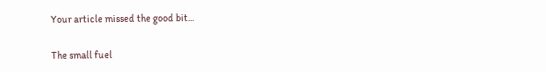Your article missed the good bit...

The small fuel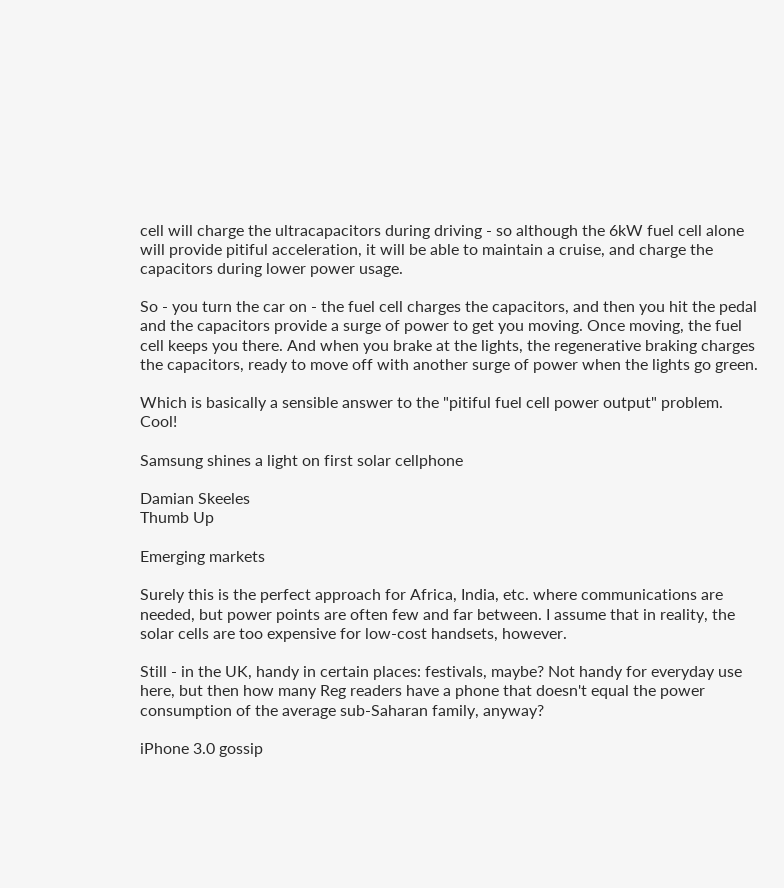cell will charge the ultracapacitors during driving - so although the 6kW fuel cell alone will provide pitiful acceleration, it will be able to maintain a cruise, and charge the capacitors during lower power usage.

So - you turn the car on - the fuel cell charges the capacitors, and then you hit the pedal and the capacitors provide a surge of power to get you moving. Once moving, the fuel cell keeps you there. And when you brake at the lights, the regenerative braking charges the capacitors, ready to move off with another surge of power when the lights go green.

Which is basically a sensible answer to the "pitiful fuel cell power output" problem. Cool!

Samsung shines a light on first solar cellphone

Damian Skeeles
Thumb Up

Emerging markets

Surely this is the perfect approach for Africa, India, etc. where communications are needed, but power points are often few and far between. I assume that in reality, the solar cells are too expensive for low-cost handsets, however.

Still - in the UK, handy in certain places: festivals, maybe? Not handy for everyday use here, but then how many Reg readers have a phone that doesn't equal the power consumption of the average sub-Saharan family, anyway?

iPhone 3.0 gossip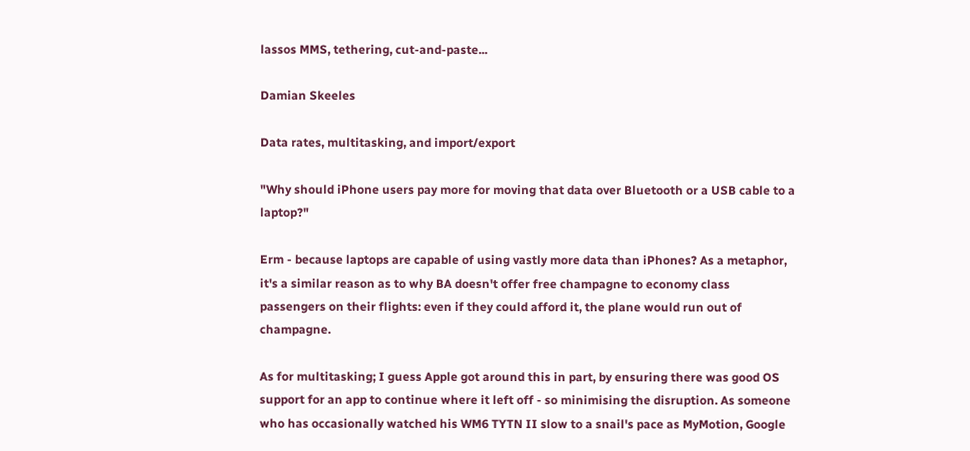lassos MMS, tethering, cut-and-paste...

Damian Skeeles

Data rates, multitasking, and import/export

"Why should iPhone users pay more for moving that data over Bluetooth or a USB cable to a laptop?"

Erm - because laptops are capable of using vastly more data than iPhones? As a metaphor, it's a similar reason as to why BA doesn't offer free champagne to economy class passengers on their flights: even if they could afford it, the plane would run out of champagne.

As for multitasking; I guess Apple got around this in part, by ensuring there was good OS support for an app to continue where it left off - so minimising the disruption. As someone who has occasionally watched his WM6 TYTN II slow to a snail's pace as MyMotion, Google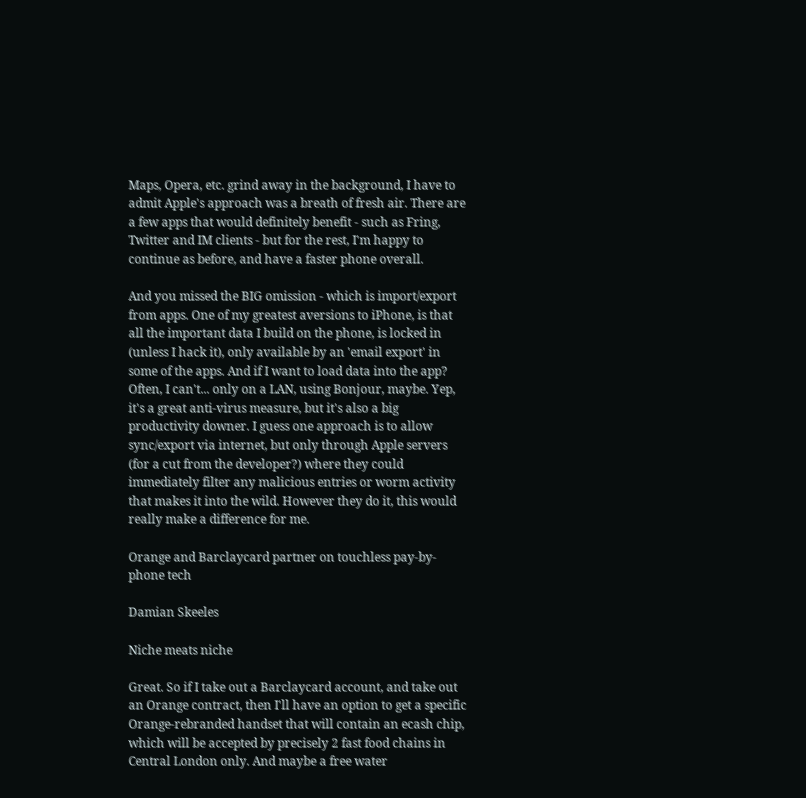Maps, Opera, etc. grind away in the background, I have to admit Apple's approach was a breath of fresh air. There are a few apps that would definitely benefit - such as Fring, Twitter and IM clients - but for the rest, I'm happy to continue as before, and have a faster phone overall.

And you missed the BIG omission - which is import/export from apps. One of my greatest aversions to iPhone, is that all the important data I build on the phone, is locked in (unless I hack it), only available by an 'email export' in some of the apps. And if I want to load data into the app? Often, I can't... only on a LAN, using Bonjour, maybe. Yep, it's a great anti-virus measure, but it's also a big productivity downer. I guess one approach is to allow sync/export via internet, but only through Apple servers (for a cut from the developer?) where they could immediately filter any malicious entries or worm activity that makes it into the wild. However they do it, this would really make a difference for me.

Orange and Barclaycard partner on touchless pay-by-phone tech

Damian Skeeles

Niche meats niche

Great. So if I take out a Barclaycard account, and take out an Orange contract, then I'll have an option to get a specific Orange-rebranded handset that will contain an ecash chip, which will be accepted by precisely 2 fast food chains in Central London only. And maybe a free water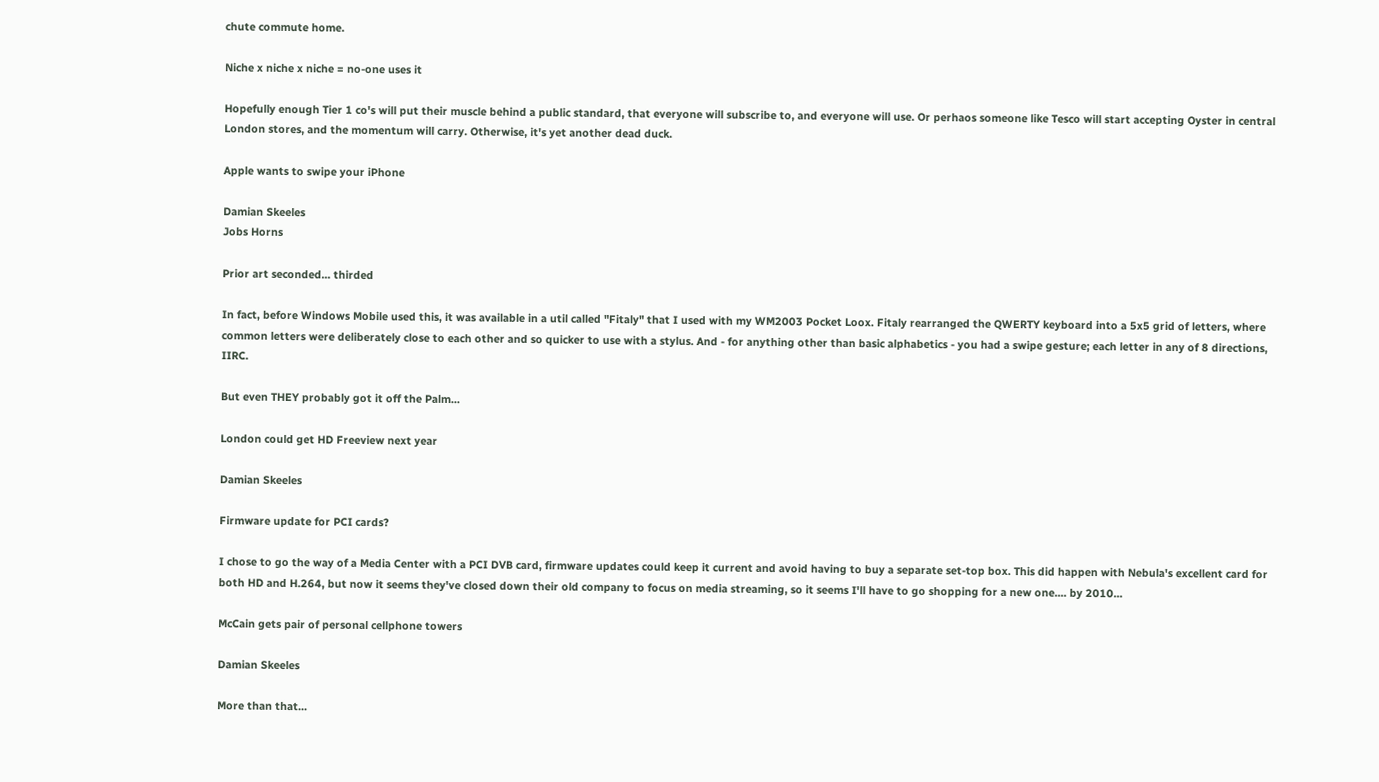chute commute home.

Niche x niche x niche = no-one uses it

Hopefully enough Tier 1 co's will put their muscle behind a public standard, that everyone will subscribe to, and everyone will use. Or perhaos someone like Tesco will start accepting Oyster in central London stores, and the momentum will carry. Otherwise, it's yet another dead duck.

Apple wants to swipe your iPhone

Damian Skeeles
Jobs Horns

Prior art seconded... thirded

In fact, before Windows Mobile used this, it was available in a util called "Fitaly" that I used with my WM2003 Pocket Loox. Fitaly rearranged the QWERTY keyboard into a 5x5 grid of letters, where common letters were deliberately close to each other and so quicker to use with a stylus. And - for anything other than basic alphabetics - you had a swipe gesture; each letter in any of 8 directions, IIRC.

But even THEY probably got it off the Palm...

London could get HD Freeview next year

Damian Skeeles

Firmware update for PCI cards?

I chose to go the way of a Media Center with a PCI DVB card, firmware updates could keep it current and avoid having to buy a separate set-top box. This did happen with Nebula's excellent card for both HD and H.264, but now it seems they've closed down their old company to focus on media streaming, so it seems I'll have to go shopping for a new one.... by 2010...

McCain gets pair of personal cellphone towers

Damian Skeeles

More than that...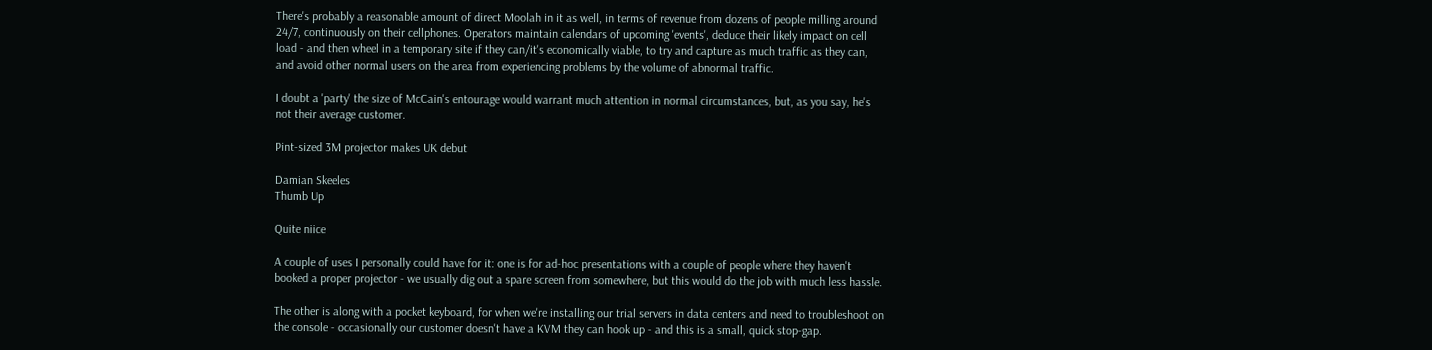There's probably a reasonable amount of direct Moolah in it as well, in terms of revenue from dozens of people milling around 24/7, continuously on their cellphones. Operators maintain calendars of upcoming 'events', deduce their likely impact on cell load - and then wheel in a temporary site if they can/it's economically viable, to try and capture as much traffic as they can, and avoid other normal users on the area from experiencing problems by the volume of abnormal traffic.

I doubt a 'party' the size of McCain's entourage would warrant much attention in normal circumstances, but, as you say, he's not their average customer.

Pint-sized 3M projector makes UK debut

Damian Skeeles
Thumb Up

Quite niice

A couple of uses I personally could have for it: one is for ad-hoc presentations with a couple of people where they haven't booked a proper projector - we usually dig out a spare screen from somewhere, but this would do the job with much less hassle.

The other is along with a pocket keyboard, for when we're installing our trial servers in data centers and need to troubleshoot on the console - occasionally our customer doesn't have a KVM they can hook up - and this is a small, quick stop-gap.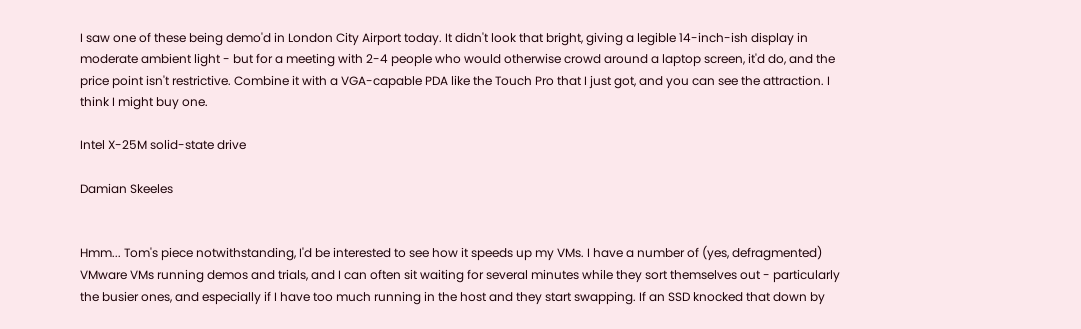I saw one of these being demo'd in London City Airport today. It didn't look that bright, giving a legible 14-inch-ish display in moderate ambient light - but for a meeting with 2-4 people who would otherwise crowd around a laptop screen, it'd do, and the price point isn't restrictive. Combine it with a VGA-capable PDA like the Touch Pro that I just got, and you can see the attraction. I think I might buy one.

Intel X-25M solid-state drive

Damian Skeeles


Hmm... Tom's piece notwithstanding, I'd be interested to see how it speeds up my VMs. I have a number of (yes, defragmented) VMware VMs running demos and trials, and I can often sit waiting for several minutes while they sort themselves out - particularly the busier ones, and especially if I have too much running in the host and they start swapping. If an SSD knocked that down by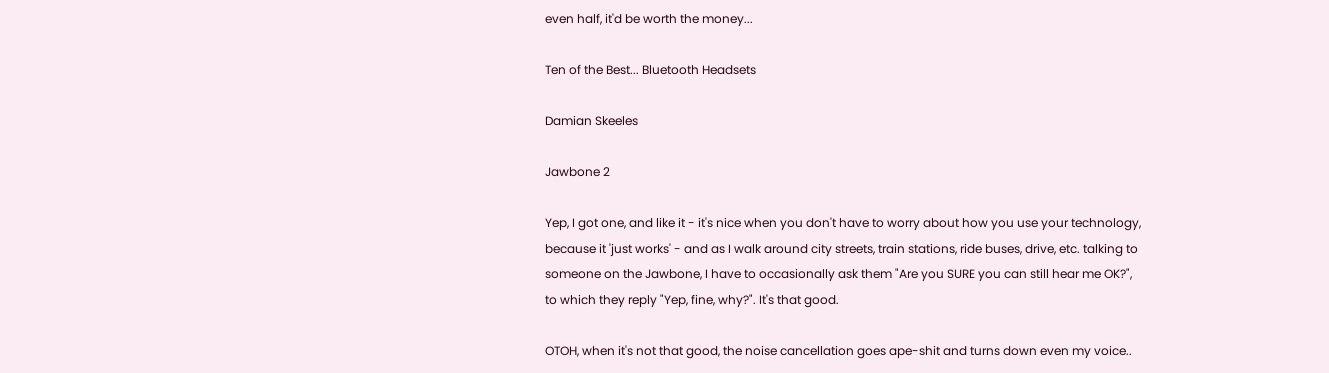even half, it'd be worth the money...

Ten of the Best... Bluetooth Headsets

Damian Skeeles

Jawbone 2

Yep, I got one, and like it - it's nice when you don't have to worry about how you use your technology, because it 'just works' - and as I walk around city streets, train stations, ride buses, drive, etc. talking to someone on the Jawbone, I have to occasionally ask them "Are you SURE you can still hear me OK?", to which they reply "Yep, fine, why?". It's that good.

OTOH, when it's not that good, the noise cancellation goes ape-shit and turns down even my voice..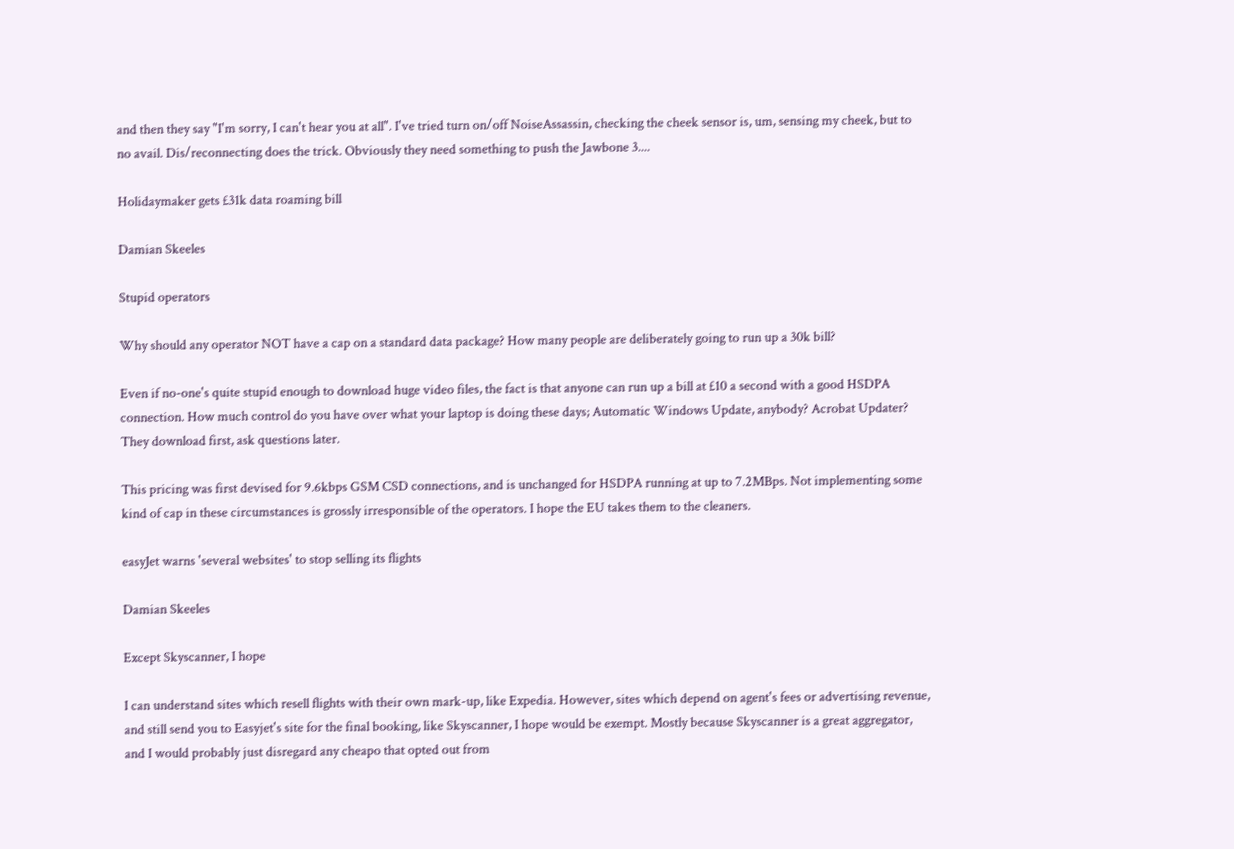and then they say "I'm sorry, I can't hear you at all". I've tried turn on/off NoiseAssassin, checking the cheek sensor is, um, sensing my cheek, but to no avail. Dis/reconnecting does the trick. Obviously they need something to push the Jawbone 3....

Holidaymaker gets £31k data roaming bill

Damian Skeeles

Stupid operators

Why should any operator NOT have a cap on a standard data package? How many people are deliberately going to run up a 30k bill?

Even if no-one's quite stupid enough to download huge video files, the fact is that anyone can run up a bill at £10 a second with a good HSDPA connection. How much control do you have over what your laptop is doing these days; Automatic Windows Update, anybody? Acrobat Updater? They download first, ask questions later.

This pricing was first devised for 9.6kbps GSM CSD connections, and is unchanged for HSDPA running at up to 7.2MBps. Not implementing some kind of cap in these circumstances is grossly irresponsible of the operators. I hope the EU takes them to the cleaners.

easyJet warns 'several websites' to stop selling its flights

Damian Skeeles

Except Skyscanner, I hope

I can understand sites which resell flights with their own mark-up, like Expedia. However, sites which depend on agent's fees or advertising revenue, and still send you to Easyjet's site for the final booking, like Skyscanner, I hope would be exempt. Mostly because Skyscanner is a great aggregator, and I would probably just disregard any cheapo that opted out from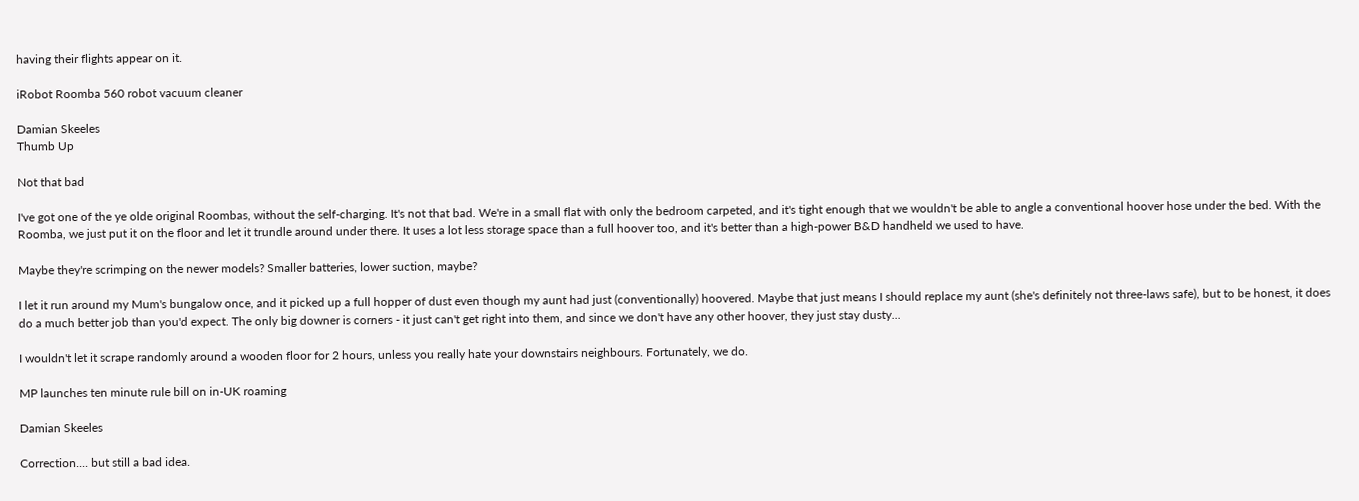having their flights appear on it.

iRobot Roomba 560 robot vacuum cleaner

Damian Skeeles
Thumb Up

Not that bad

I've got one of the ye olde original Roombas, without the self-charging. It's not that bad. We're in a small flat with only the bedroom carpeted, and it's tight enough that we wouldn't be able to angle a conventional hoover hose under the bed. With the Roomba, we just put it on the floor and let it trundle around under there. It uses a lot less storage space than a full hoover too, and it's better than a high-power B&D handheld we used to have.

Maybe they're scrimping on the newer models? Smaller batteries, lower suction, maybe?

I let it run around my Mum's bungalow once, and it picked up a full hopper of dust even though my aunt had just (conventionally) hoovered. Maybe that just means I should replace my aunt (she's definitely not three-laws safe), but to be honest, it does do a much better job than you'd expect. The only big downer is corners - it just can't get right into them, and since we don't have any other hoover, they just stay dusty...

I wouldn't let it scrape randomly around a wooden floor for 2 hours, unless you really hate your downstairs neighbours. Fortunately, we do.

MP launches ten minute rule bill on in-UK roaming

Damian Skeeles

Correction.... but still a bad idea.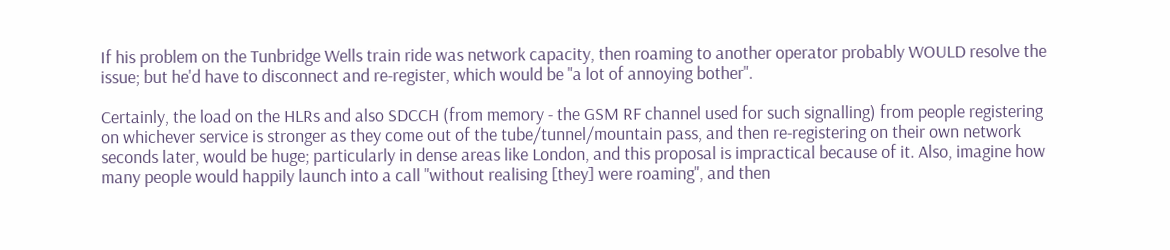If his problem on the Tunbridge Wells train ride was network capacity, then roaming to another operator probably WOULD resolve the issue; but he'd have to disconnect and re-register, which would be "a lot of annoying bother".

Certainly, the load on the HLRs and also SDCCH (from memory - the GSM RF channel used for such signalling) from people registering on whichever service is stronger as they come out of the tube/tunnel/mountain pass, and then re-registering on their own network seconds later, would be huge; particularly in dense areas like London, and this proposal is impractical because of it. Also, imagine how many people would happily launch into a call "without realising [they] were roaming", and then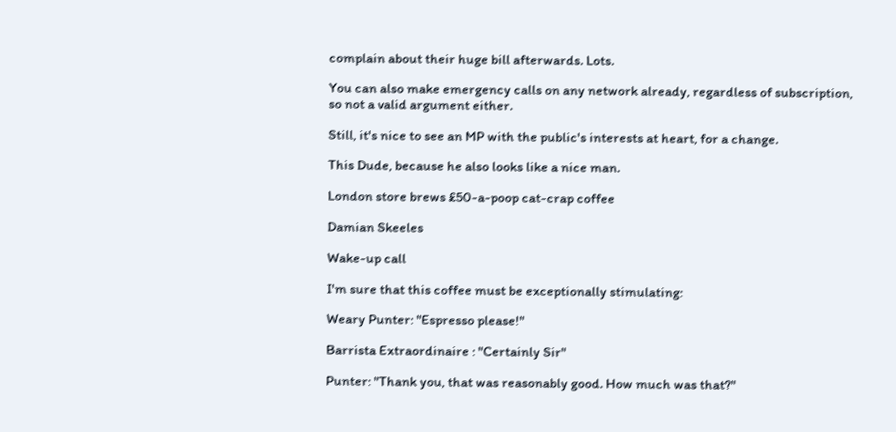complain about their huge bill afterwards. Lots.

You can also make emergency calls on any network already, regardless of subscription, so not a valid argument either.

Still, it's nice to see an MP with the public's interests at heart, for a change.

This Dude, because he also looks like a nice man.

London store brews £50-a-poop cat-crap coffee

Damian Skeeles

Wake-up call

I'm sure that this coffee must be exceptionally stimulating:

Weary Punter: "Espresso please!"

Barrista Extraordinaire : "Certainly Sir"

Punter: "Thank you, that was reasonably good. How much was that?"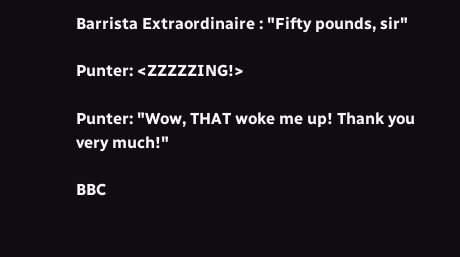Barrista Extraordinaire : "Fifty pounds, sir"

Punter: <ZZZZZING!>

Punter: "Wow, THAT woke me up! Thank you very much!"

BBC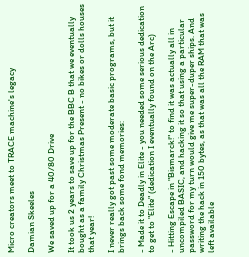Micro creators meet to TRACE machine's legacy

Damian Skeeles

We saved up for a 40/80 Drive

It took us 2 years to save up for the BBC B that we eventually bought as a family Christmas Present - no bikes or dolls houses that year!

I never really got past some moderate basic programs, but it brings back some fond memories:

- Made it to Deadly in Elite - you needed some serious dedication to get to "Elite" (dedication I eventually found on the Arc)

- Hitting Escape in "Bismarck!" to find it was actually all in uncompiled BASIC, and hacking it so that using a particular password for my turn would give me super-duper ships. And writing the hack in 150 bytes, as that was all the RAM that was left available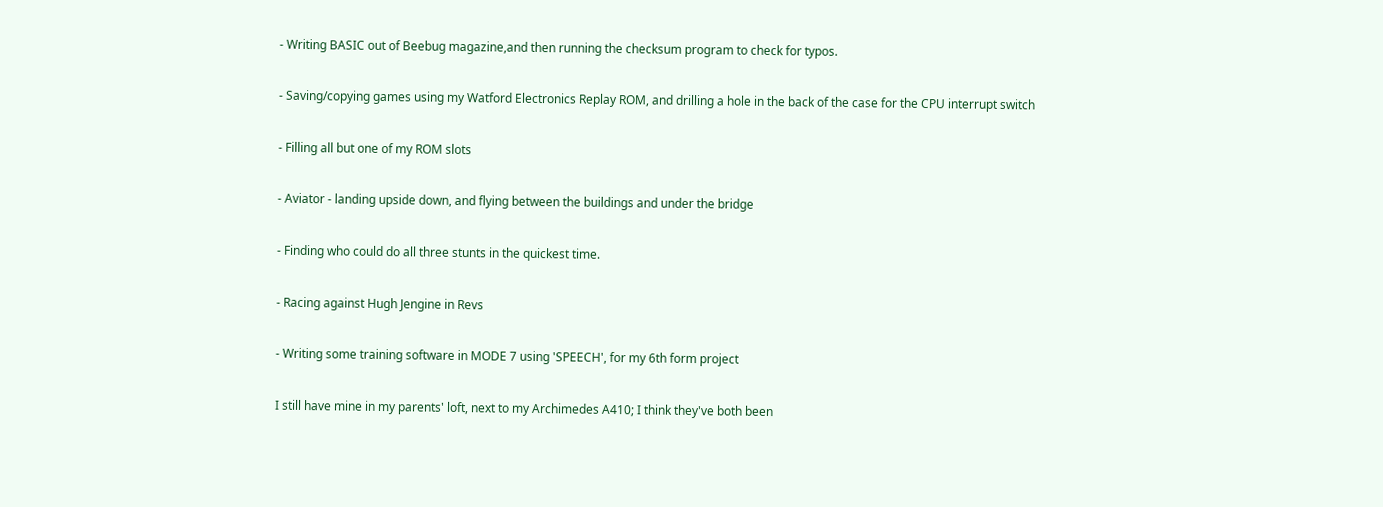- Writing BASIC out of Beebug magazine,and then running the checksum program to check for typos.

- Saving/copying games using my Watford Electronics Replay ROM, and drilling a hole in the back of the case for the CPU interrupt switch

- Filling all but one of my ROM slots

- Aviator - landing upside down, and flying between the buildings and under the bridge

- Finding who could do all three stunts in the quickest time.

- Racing against Hugh Jengine in Revs

- Writing some training software in MODE 7 using 'SPEECH', for my 6th form project

I still have mine in my parents' loft, next to my Archimedes A410; I think they've both been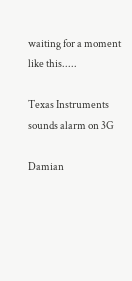waiting for a moment like this.....

Texas Instruments sounds alarm on 3G

Damian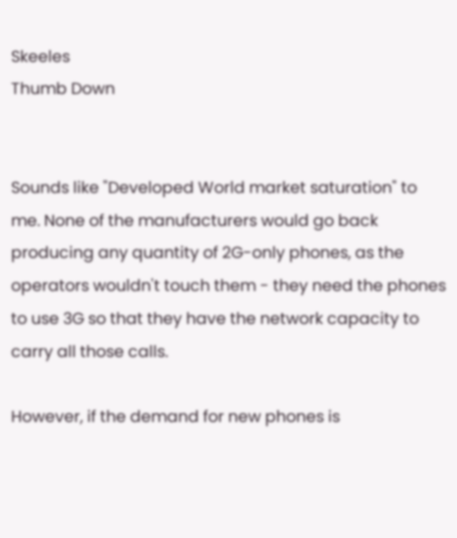Skeeles
Thumb Down


Sounds like "Developed World market saturation" to me. None of the manufacturers would go back producing any quantity of 2G-only phones, as the operators wouldn't touch them - they need the phones to use 3G so that they have the network capacity to carry all those calls.

However, if the demand for new phones is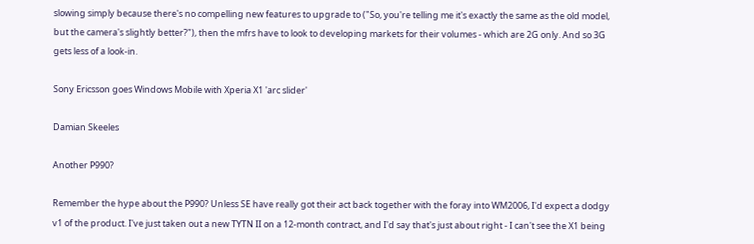slowing simply because there's no compelling new features to upgrade to ("So, you're telling me it's exactly the same as the old model, but the camera's slightly better?"), then the mfrs have to look to developing markets for their volumes - which are 2G only. And so 3G gets less of a look-in.

Sony Ericsson goes Windows Mobile with Xperia X1 'arc slider'

Damian Skeeles

Another P990?

Remember the hype about the P990? Unless SE have really got their act back together with the foray into WM2006, I'd expect a dodgy v1 of the product. I've just taken out a new TYTN II on a 12-month contract, and I'd say that's just about right - I can't see the X1 being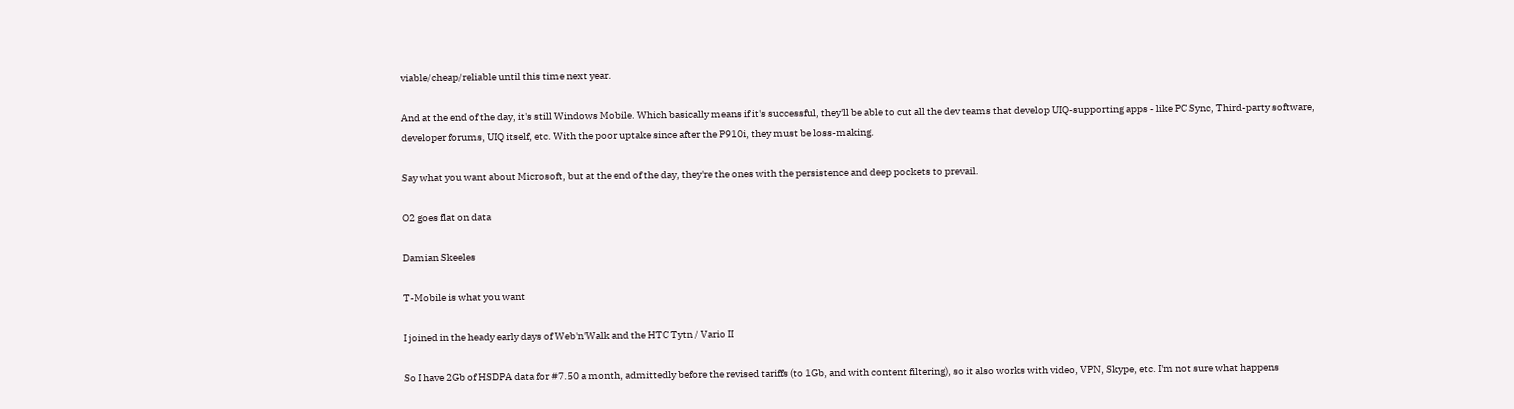viable/cheap/reliable until this time next year.

And at the end of the day, it's still Windows Mobile. Which basically means if it's successful, they'll be able to cut all the dev teams that develop UIQ-supporting apps - like PC Sync, Third-party software, developer forums, UIQ itself, etc. With the poor uptake since after the P910i, they must be loss-making.

Say what you want about Microsoft, but at the end of the day, they're the ones with the persistence and deep pockets to prevail.

O2 goes flat on data

Damian Skeeles

T-Mobile is what you want

I joined in the heady early days of Web'n'Walk and the HTC Tytn / Vario II

So I have 2Gb of HSDPA data for #7.50 a month, admittedly before the revised tariffs (to 1Gb, and with content filtering), so it also works with video, VPN, Skype, etc. I'm not sure what happens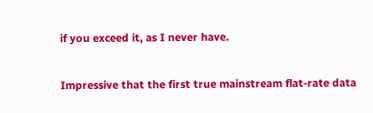if you exceed it, as I never have.

Impressive that the first true mainstream flat-rate data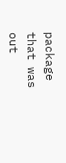package that was out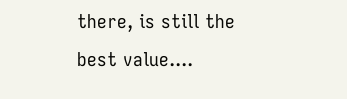there, is still the best value....